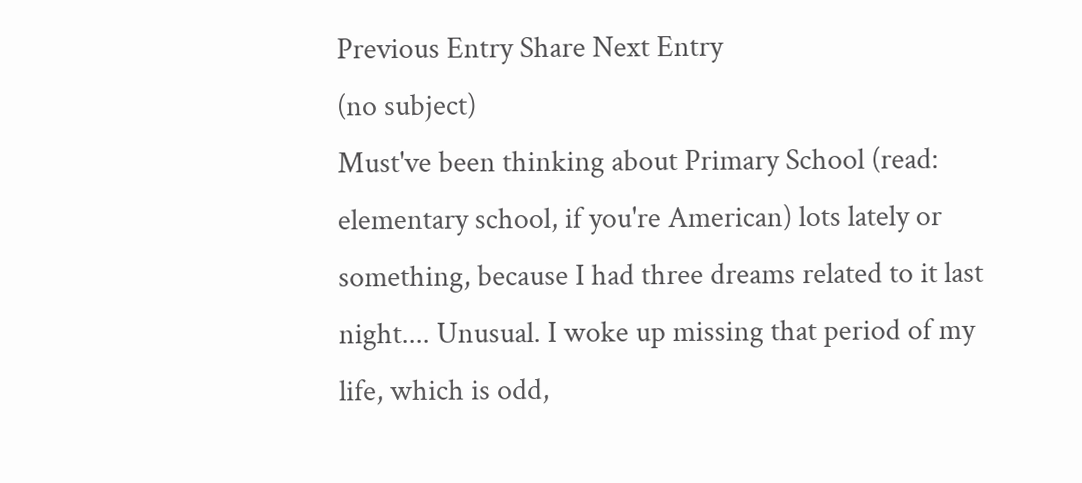Previous Entry Share Next Entry
(no subject)
Must've been thinking about Primary School (read: elementary school, if you're American) lots lately or something, because I had three dreams related to it last night.... Unusual. I woke up missing that period of my life, which is odd,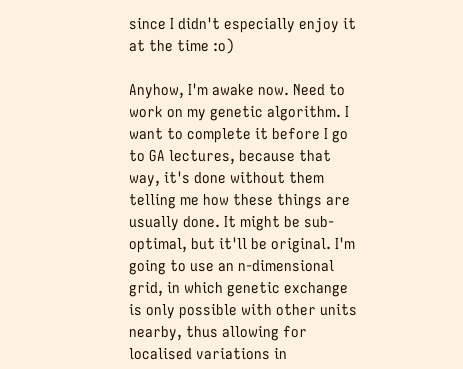since I didn't especially enjoy it at the time :o)

Anyhow, I'm awake now. Need to work on my genetic algorithm. I want to complete it before I go to GA lectures, because that way, it's done without them telling me how these things are usually done. It might be sub-optimal, but it'll be original. I'm going to use an n-dimensional grid, in which genetic exchange is only possible with other units nearby, thus allowing for localised variations in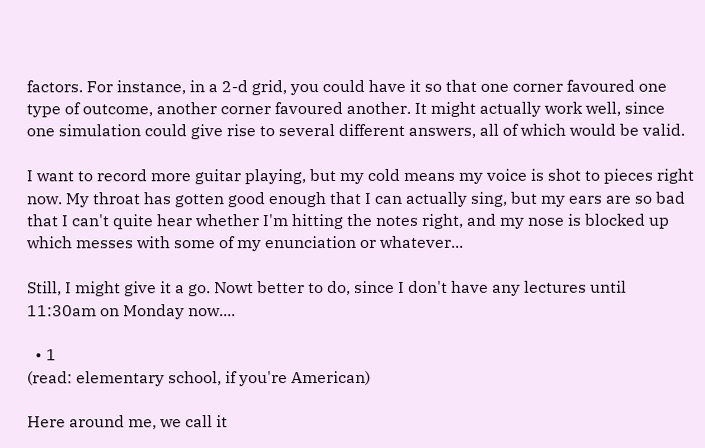factors. For instance, in a 2-d grid, you could have it so that one corner favoured one type of outcome, another corner favoured another. It might actually work well, since one simulation could give rise to several different answers, all of which would be valid.

I want to record more guitar playing, but my cold means my voice is shot to pieces right now. My throat has gotten good enough that I can actually sing, but my ears are so bad that I can't quite hear whether I'm hitting the notes right, and my nose is blocked up which messes with some of my enunciation or whatever...

Still, I might give it a go. Nowt better to do, since I don't have any lectures until 11:30am on Monday now....

  • 1
(read: elementary school, if you're American)

Here around me, we call it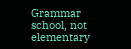Grammar school, not elementary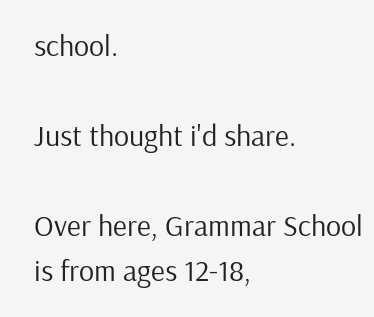school.

Just thought i'd share.

Over here, Grammar School is from ages 12-18,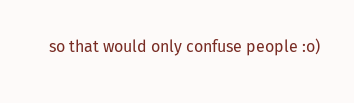so that would only confuse people :o)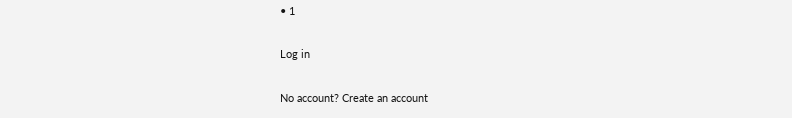• 1

Log in

No account? Create an account